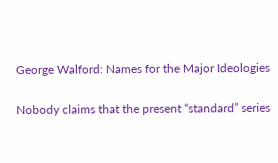George Walford: Names for the Major Ideologies

Nobody claims that the present “standard” series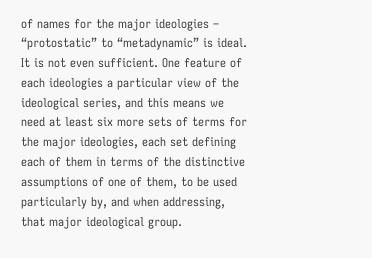of names for the major ideologies – “protostatic” to “metadynamic” is ideal. It is not even sufficient. One feature of each ideologies a particular view of the ideological series, and this means we need at least six more sets of terms for the major ideologies, each set defining each of them in terms of the distinctive assumptions of one of them, to be used particularly by, and when addressing, that major ideological group.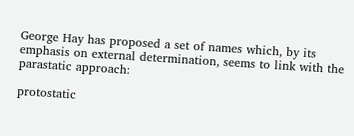George Hay has proposed a set of names which, by its emphasis on external determination, seems to link with the parastatic approach:

protostatic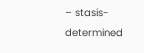– stasis-determined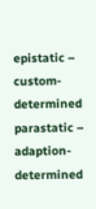epistatic – custom-determined
parastatic – adaption-determined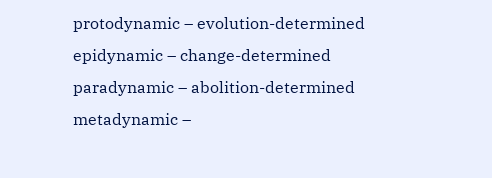protodynamic – evolution-determined
epidynamic – change-determined
paradynamic – abolition-determined
metadynamic –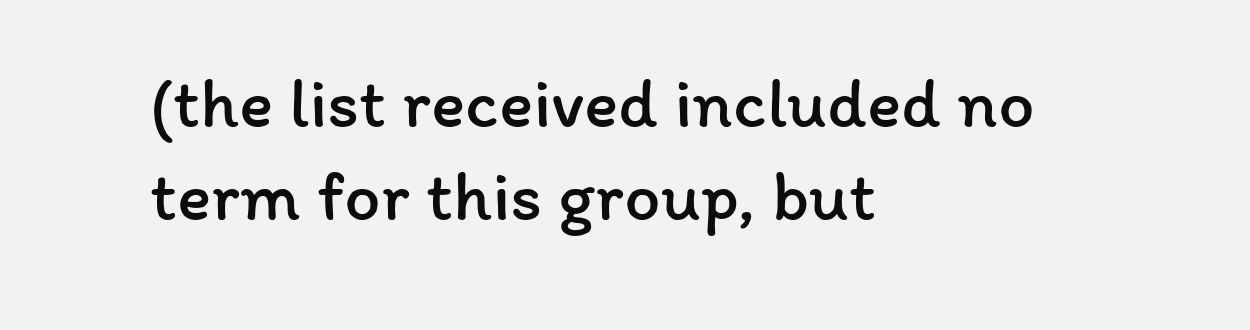(the list received included no term for this group, but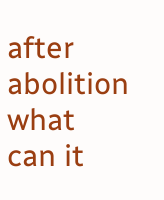after abolition what can it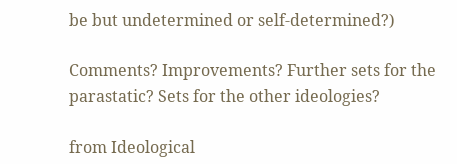be but undetermined or self-determined?)

Comments? Improvements? Further sets for the parastatic? Sets for the other ideologies?

from Ideological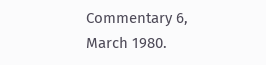Commentary 6, March 1980.